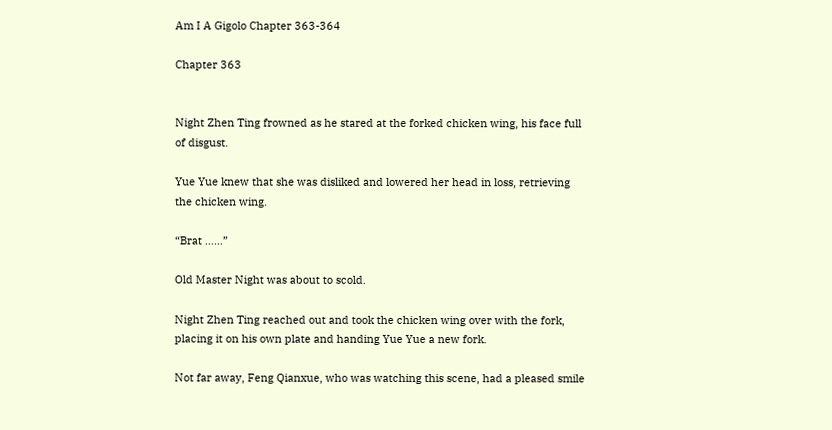Am I A Gigolo Chapter 363-364

Chapter 363


Night Zhen Ting frowned as he stared at the forked chicken wing, his face full of disgust.

Yue Yue knew that she was disliked and lowered her head in loss, retrieving the chicken wing.

“Brat ……”

Old Master Night was about to scold.

Night Zhen Ting reached out and took the chicken wing over with the fork, placing it on his own plate and handing Yue Yue a new fork.

Not far away, Feng Qianxue, who was watching this scene, had a pleased smile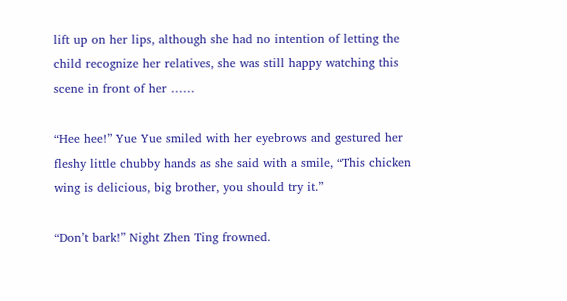lift up on her lips, although she had no intention of letting the child recognize her relatives, she was still happy watching this scene in front of her ……

“Hee hee!” Yue Yue smiled with her eyebrows and gestured her fleshy little chubby hands as she said with a smile, “This chicken wing is delicious, big brother, you should try it.”

“Don’t bark!” Night Zhen Ting frowned.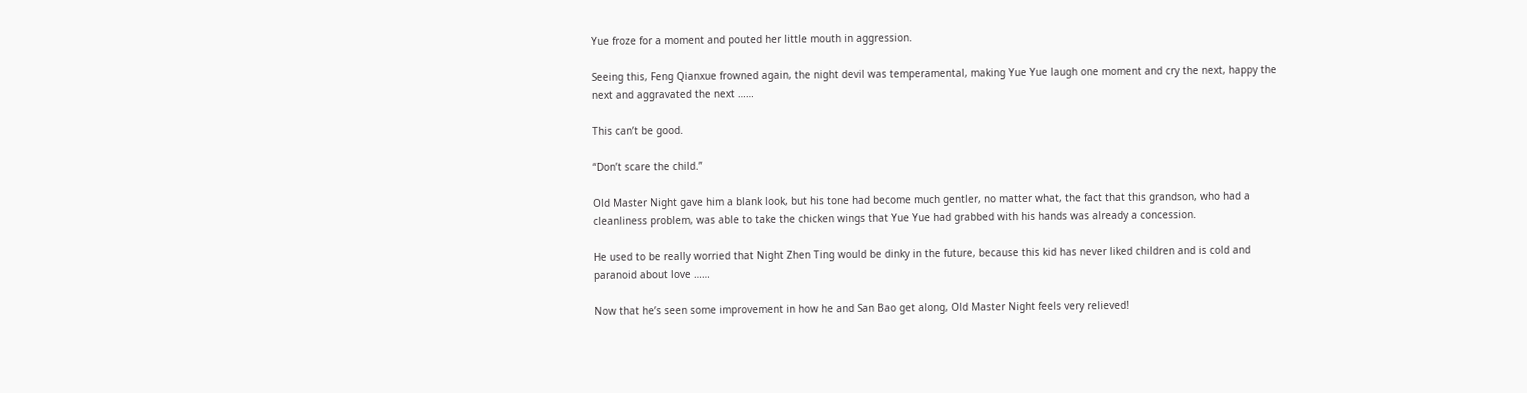Yue froze for a moment and pouted her little mouth in aggression.

Seeing this, Feng Qianxue frowned again, the night devil was temperamental, making Yue Yue laugh one moment and cry the next, happy the next and aggravated the next ……

This can’t be good.

“Don’t scare the child.”

Old Master Night gave him a blank look, but his tone had become much gentler, no matter what, the fact that this grandson, who had a cleanliness problem, was able to take the chicken wings that Yue Yue had grabbed with his hands was already a concession.

He used to be really worried that Night Zhen Ting would be dinky in the future, because this kid has never liked children and is cold and paranoid about love ……

Now that he’s seen some improvement in how he and San Bao get along, Old Master Night feels very relieved!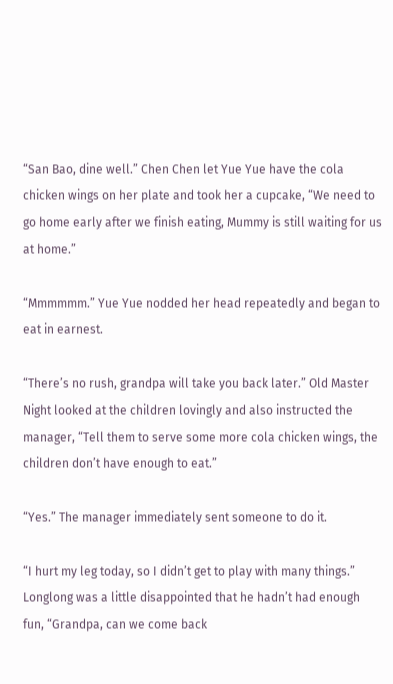“San Bao, dine well.” Chen Chen let Yue Yue have the cola chicken wings on her plate and took her a cupcake, “We need to go home early after we finish eating, Mummy is still waiting for us at home.”

“Mmmmmm.” Yue Yue nodded her head repeatedly and began to eat in earnest.

“There’s no rush, grandpa will take you back later.” Old Master Night looked at the children lovingly and also instructed the manager, “Tell them to serve some more cola chicken wings, the children don’t have enough to eat.”

“Yes.” The manager immediately sent someone to do it.

“I hurt my leg today, so I didn’t get to play with many things.” Longlong was a little disappointed that he hadn’t had enough fun, “Grandpa, can we come back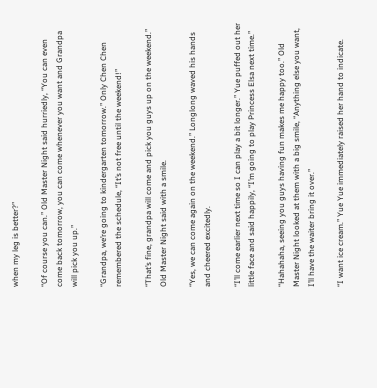when my leg is better?”

“Of course you can.” Old Master Night said hurriedly, “You can even come back tomorrow, you can come whenever you want and Grandpa will pick you up.”

“Grandpa, we’re going to kindergarten tomorrow.” Only Chen Chen remembered the schedule, “It’s not free until the weekend!”

“That’s fine, grandpa will come and pick you guys up on the weekend.” Old Master Night said with a smile.

“Yes, we can come again on the weekend.” Longlong waved his hands and cheered excitedly.

“I’ll come earlier next time so I can play a bit longer.” Yue puffed out her little face and said happily, “I’m going to play Princess Elsa next time.”

“Hahahaha, seeing you guys having fun makes me happy too.” Old Master Night looked at them with a big smile, “Anything else you want, I’ll have the waiter bring it over.”

“I want ice cream.” Yue Yue immediately raised her hand to indicate.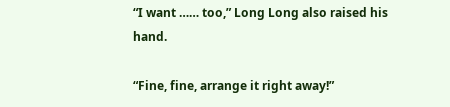“I want …… too,” Long Long also raised his hand.

“Fine, fine, arrange it right away!”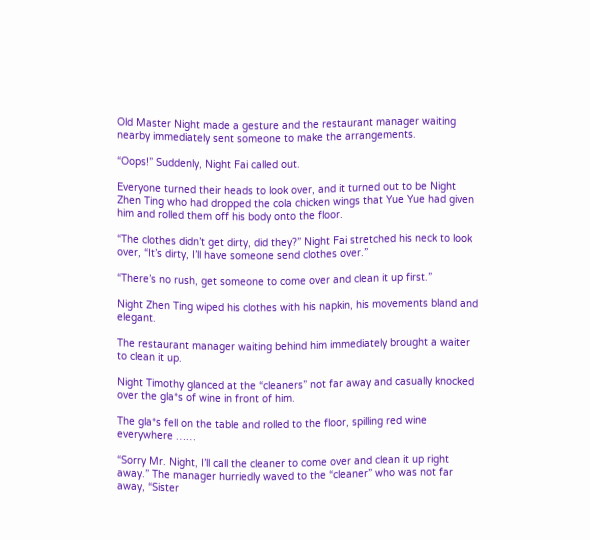Old Master Night made a gesture and the restaurant manager waiting nearby immediately sent someone to make the arrangements.

“Oops!” Suddenly, Night Fai called out.

Everyone turned their heads to look over, and it turned out to be Night Zhen Ting who had dropped the cola chicken wings that Yue Yue had given him and rolled them off his body onto the floor.

“The clothes didn’t get dirty, did they?” Night Fai stretched his neck to look over, “It’s dirty, I’ll have someone send clothes over.”

“There’s no rush, get someone to come over and clean it up first.”

Night Zhen Ting wiped his clothes with his napkin, his movements bland and elegant.

The restaurant manager waiting behind him immediately brought a waiter to clean it up.

Night Timothy glanced at the “cleaners” not far away and casually knocked over the gla*s of wine in front of him.

The gla*s fell on the table and rolled to the floor, spilling red wine everywhere ……

“Sorry Mr. Night, I’ll call the cleaner to come over and clean it up right away.” The manager hurriedly waved to the “cleaner” who was not far away, “Sister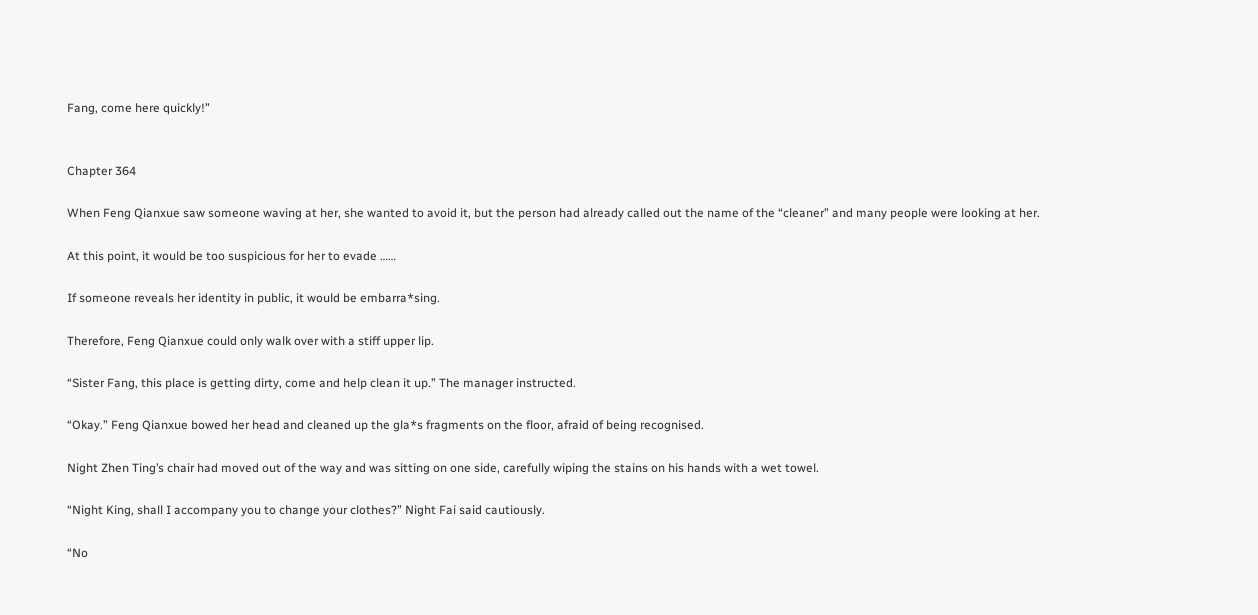Fang, come here quickly!”


Chapter 364

When Feng Qianxue saw someone waving at her, she wanted to avoid it, but the person had already called out the name of the “cleaner” and many people were looking at her.

At this point, it would be too suspicious for her to evade ……

If someone reveals her identity in public, it would be embarra*sing.

Therefore, Feng Qianxue could only walk over with a stiff upper lip.

“Sister Fang, this place is getting dirty, come and help clean it up.” The manager instructed.

“Okay.” Feng Qianxue bowed her head and cleaned up the gla*s fragments on the floor, afraid of being recognised.

Night Zhen Ting’s chair had moved out of the way and was sitting on one side, carefully wiping the stains on his hands with a wet towel.

“Night King, shall I accompany you to change your clothes?” Night Fai said cautiously.

“No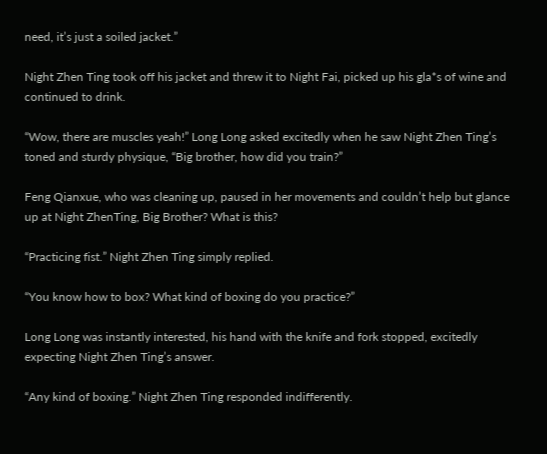need, it’s just a soiled jacket.”

Night Zhen Ting took off his jacket and threw it to Night Fai, picked up his gla*s of wine and continued to drink.

“Wow, there are muscles yeah!” Long Long asked excitedly when he saw Night Zhen Ting’s toned and sturdy physique, “Big brother, how did you train?”

Feng Qianxue, who was cleaning up, paused in her movements and couldn’t help but glance up at Night ZhenTing, Big Brother? What is this?

“Practicing fist.” Night Zhen Ting simply replied.

“You know how to box? What kind of boxing do you practice?”

Long Long was instantly interested, his hand with the knife and fork stopped, excitedly expecting Night Zhen Ting’s answer.

“Any kind of boxing.” Night Zhen Ting responded indifferently.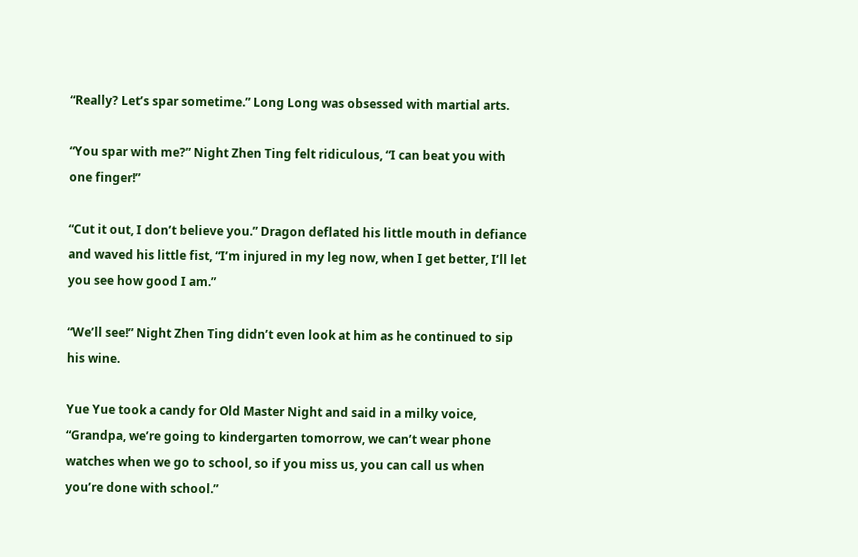“Really? Let’s spar sometime.” Long Long was obsessed with martial arts.

“You spar with me?” Night Zhen Ting felt ridiculous, “I can beat you with one finger!”

“Cut it out, I don’t believe you.” Dragon deflated his little mouth in defiance and waved his little fist, “I’m injured in my leg now, when I get better, I’ll let you see how good I am.”

“We’ll see!” Night Zhen Ting didn’t even look at him as he continued to sip his wine.

Yue Yue took a candy for Old Master Night and said in a milky voice, “Grandpa, we’re going to kindergarten tomorrow, we can’t wear phone watches when we go to school, so if you miss us, you can call us when you’re done with school.”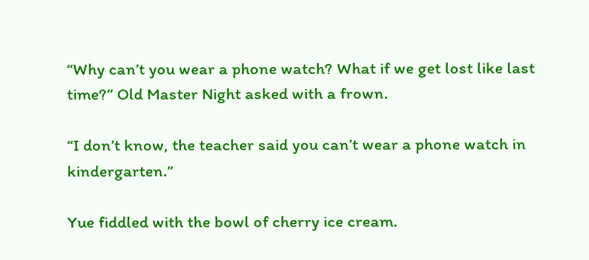“Why can’t you wear a phone watch? What if we get lost like last time?” Old Master Night asked with a frown.

“I don’t know, the teacher said you can’t wear a phone watch in kindergarten.”

Yue fiddled with the bowl of cherry ice cream.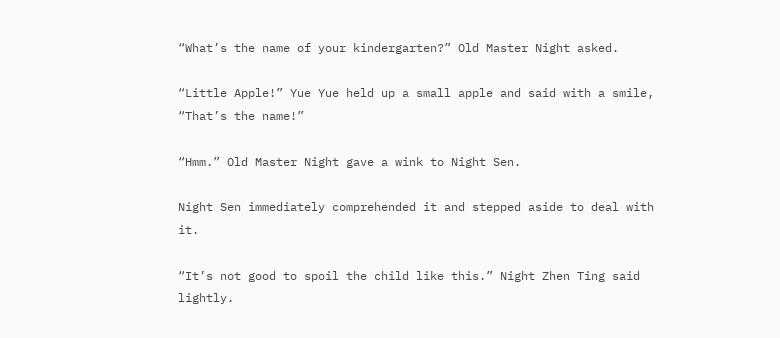“What’s the name of your kindergarten?” Old Master Night asked.

“Little Apple!” Yue Yue held up a small apple and said with a smile, “That’s the name!”

“Hmm.” Old Master Night gave a wink to Night Sen.

Night Sen immediately comprehended it and stepped aside to deal with it.

“It’s not good to spoil the child like this.” Night Zhen Ting said lightly.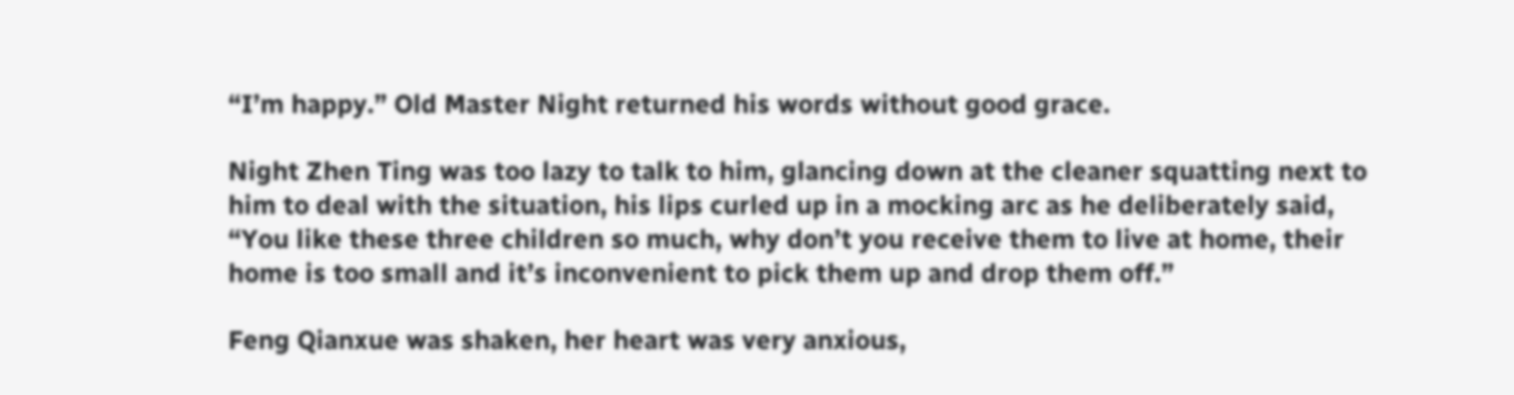“I’m happy.” Old Master Night returned his words without good grace.

Night Zhen Ting was too lazy to talk to him, glancing down at the cleaner squatting next to him to deal with the situation, his lips curled up in a mocking arc as he deliberately said, “You like these three children so much, why don’t you receive them to live at home, their home is too small and it’s inconvenient to pick them up and drop them off.”

Feng Qianxue was shaken, her heart was very anxious,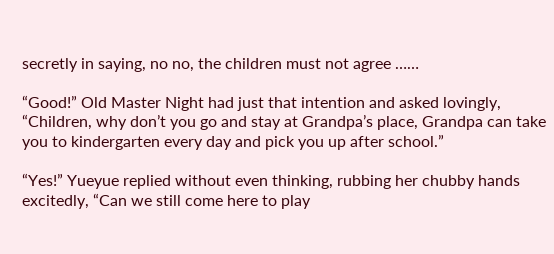secretly in saying, no no, the children must not agree ……

“Good!” Old Master Night had just that intention and asked lovingly, “Children, why don’t you go and stay at Grandpa’s place, Grandpa can take you to kindergarten every day and pick you up after school.”

“Yes!” Yueyue replied without even thinking, rubbing her chubby hands excitedly, “Can we still come here to play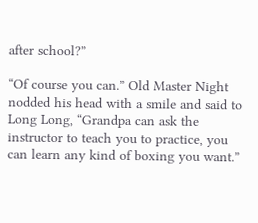after school?”

“Of course you can.” Old Master Night nodded his head with a smile and said to Long Long, “Grandpa can ask the instructor to teach you to practice, you can learn any kind of boxing you want.”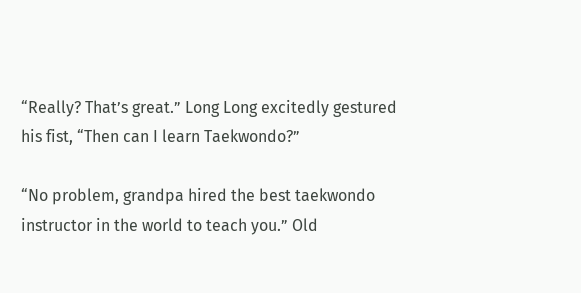“Really? That’s great.” Long Long excitedly gestured his fist, “Then can I learn Taekwondo?”

“No problem, grandpa hired the best taekwondo instructor in the world to teach you.” Old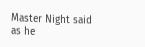Master Night said as he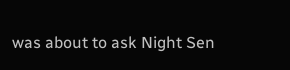was about to ask Night Sen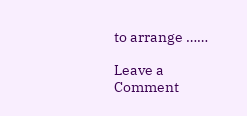to arrange ……

Leave a Comment